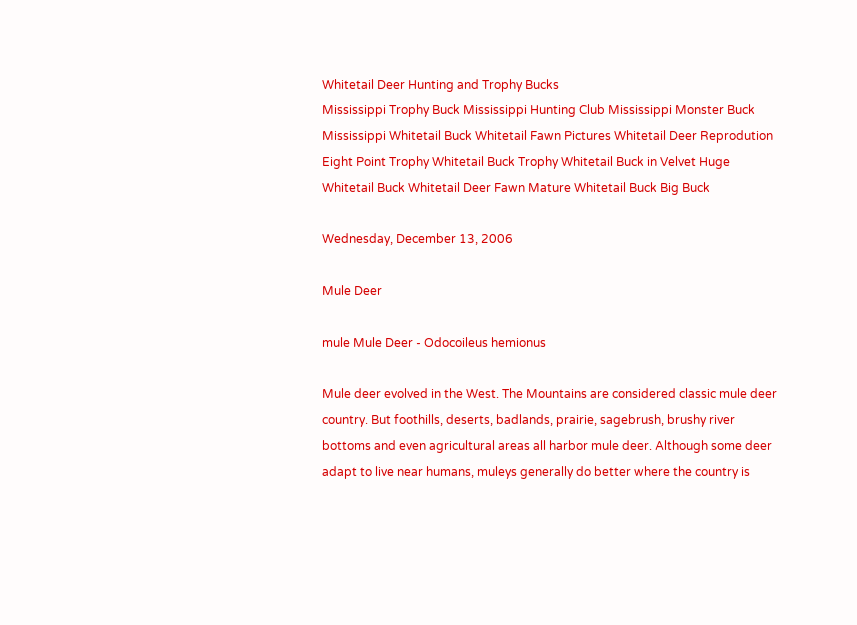Whitetail Deer Hunting and Trophy Bucks
Mississippi Trophy Buck Mississippi Hunting Club Mississippi Monster Buck Mississippi Whitetail Buck Whitetail Fawn Pictures Whitetail Deer Reprodution Eight Point Trophy Whitetail Buck Trophy Whitetail Buck in Velvet Huge Whitetail Buck Whitetail Deer Fawn Mature Whitetail Buck Big Buck

Wednesday, December 13, 2006

Mule Deer

mule Mule Deer - Odocoileus hemionus

Mule deer evolved in the West. The Mountains are considered classic mule deer country. But foothills, deserts, badlands, prairie, sagebrush, brushy river bottoms and even agricultural areas all harbor mule deer. Although some deer adapt to live near humans, muleys generally do better where the country is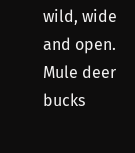wild, wide and open. Mule deer bucks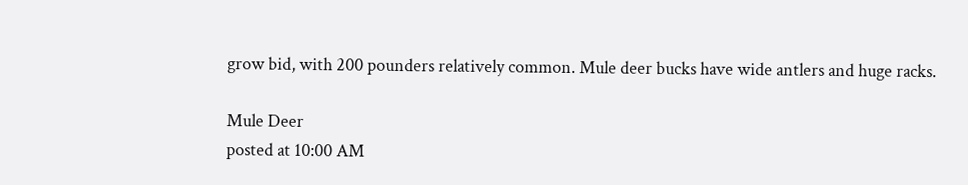grow bid, with 200 pounders relatively common. Mule deer bucks have wide antlers and huge racks.

Mule Deer
posted at 10:00 AM